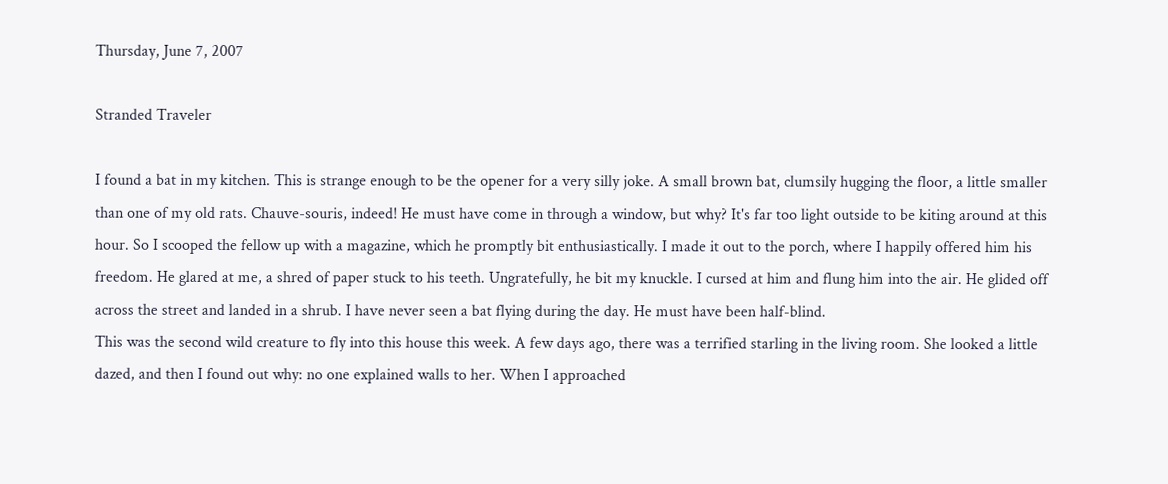Thursday, June 7, 2007

Stranded Traveler

I found a bat in my kitchen. This is strange enough to be the opener for a very silly joke. A small brown bat, clumsily hugging the floor, a little smaller than one of my old rats. Chauve-souris, indeed! He must have come in through a window, but why? It's far too light outside to be kiting around at this hour. So I scooped the fellow up with a magazine, which he promptly bit enthusiastically. I made it out to the porch, where I happily offered him his freedom. He glared at me, a shred of paper stuck to his teeth. Ungratefully, he bit my knuckle. I cursed at him and flung him into the air. He glided off across the street and landed in a shrub. I have never seen a bat flying during the day. He must have been half-blind.
This was the second wild creature to fly into this house this week. A few days ago, there was a terrified starling in the living room. She looked a little dazed, and then I found out why: no one explained walls to her. When I approached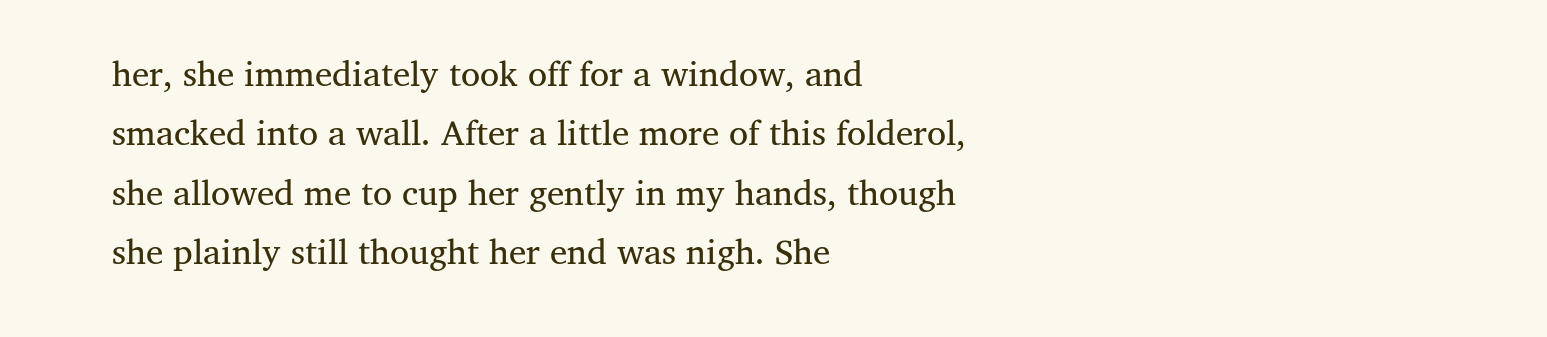her, she immediately took off for a window, and smacked into a wall. After a little more of this folderol, she allowed me to cup her gently in my hands, though she plainly still thought her end was nigh. She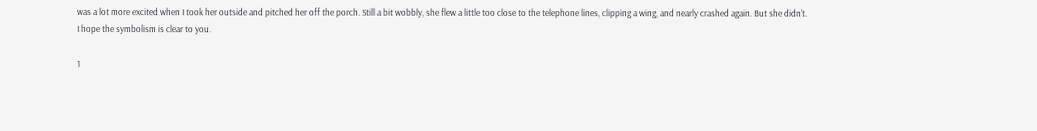was a lot more excited when I took her outside and pitched her off the porch. Still a bit wobbly, she flew a little too close to the telephone lines, clipping a wing, and nearly crashed again. But she didn't.
I hope the symbolism is clear to you.

1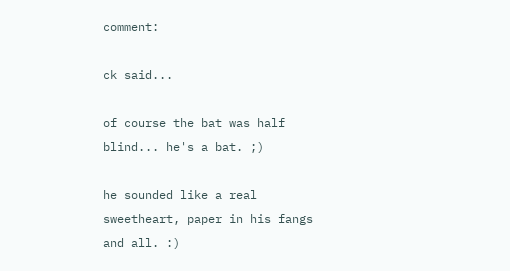comment:

ck said...

of course the bat was half blind... he's a bat. ;)

he sounded like a real sweetheart, paper in his fangs and all. :)